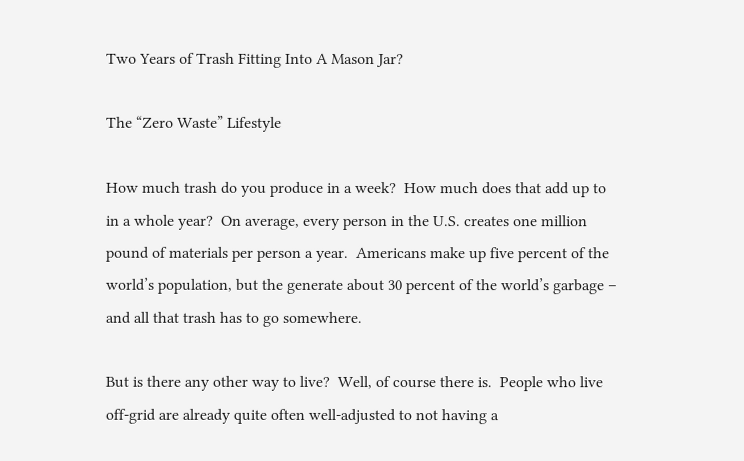Two Years of Trash Fitting Into A Mason Jar?

The “Zero Waste” Lifestyle

How much trash do you produce in a week?  How much does that add up to in a whole year?  On average, every person in the U.S. creates one million pound of materials per person a year.  Americans make up five percent of the world’s population, but the generate about 30 percent of the world’s garbage – and all that trash has to go somewhere.

But is there any other way to live?  Well, of course there is.  People who live off-grid are already quite often well-adjusted to not having a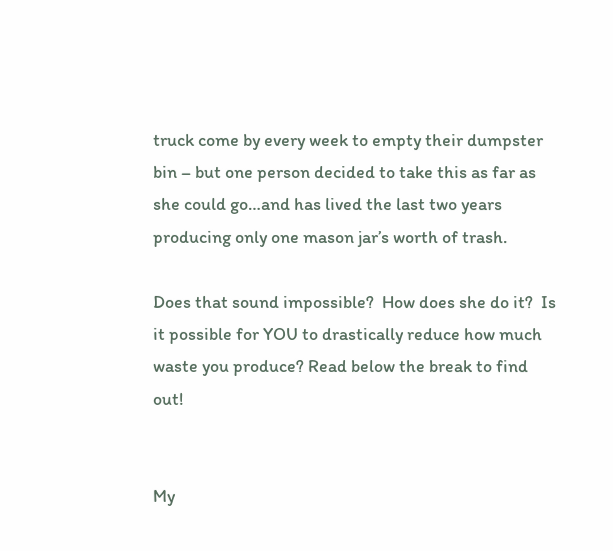truck come by every week to empty their dumpster bin – but one person decided to take this as far as she could go…and has lived the last two years producing only one mason jar’s worth of trash.

Does that sound impossible?  How does she do it?  Is it possible for YOU to drastically reduce how much waste you produce? Read below the break to find out!


My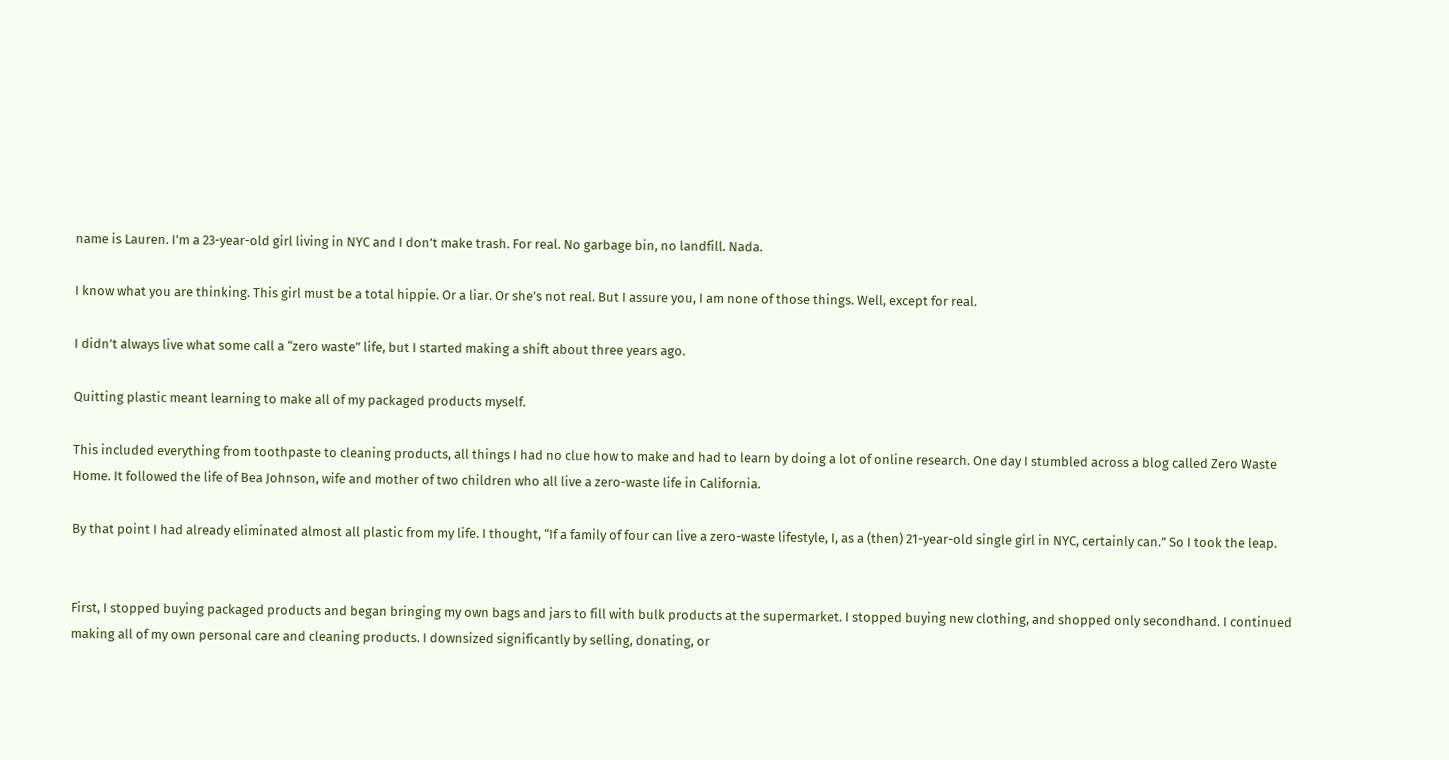name is Lauren. I’m a 23-year-old girl living in NYC and I don’t make trash. For real. No garbage bin, no landfill. Nada.

I know what you are thinking. This girl must be a total hippie. Or a liar. Or she’s not real. But I assure you, I am none of those things. Well, except for real.

I didn’t always live what some call a “zero waste” life, but I started making a shift about three years ago.

Quitting plastic meant learning to make all of my packaged products myself.

This included everything from toothpaste to cleaning products, all things I had no clue how to make and had to learn by doing a lot of online research. One day I stumbled across a blog called Zero Waste Home. It followed the life of Bea Johnson, wife and mother of two children who all live a zero-waste life in California.

By that point I had already eliminated almost all plastic from my life. I thought, “If a family of four can live a zero-waste lifestyle, I, as a (then) 21-year-old single girl in NYC, certainly can.” So I took the leap.


First, I stopped buying packaged products and began bringing my own bags and jars to fill with bulk products at the supermarket. I stopped buying new clothing, and shopped only secondhand. I continued making all of my own personal care and cleaning products. I downsized significantly by selling, donating, or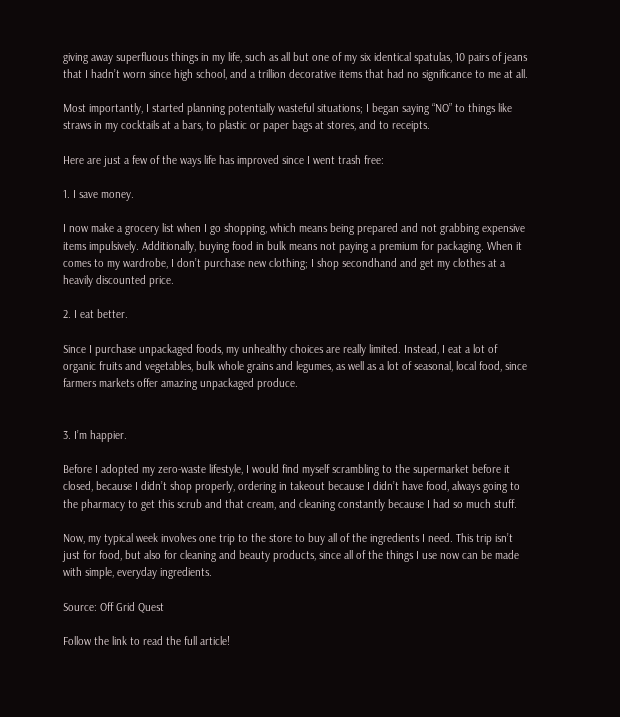giving away superfluous things in my life, such as all but one of my six identical spatulas, 10 pairs of jeans that I hadn’t worn since high school, and a trillion decorative items that had no significance to me at all.

Most importantly, I started planning potentially wasteful situations; I began saying “NO” to things like straws in my cocktails at a bars, to plastic or paper bags at stores, and to receipts.

Here are just a few of the ways life has improved since I went trash free:

1. I save money.

I now make a grocery list when I go shopping, which means being prepared and not grabbing expensive items impulsively. Additionally, buying food in bulk means not paying a premium for packaging. When it comes to my wardrobe, I don’t purchase new clothing; I shop secondhand and get my clothes at a heavily discounted price.

2. I eat better.

Since I purchase unpackaged foods, my unhealthy choices are really limited. Instead, I eat a lot of organic fruits and vegetables, bulk whole grains and legumes, as well as a lot of seasonal, local food, since farmers markets offer amazing unpackaged produce.


3. I’m happier.

Before I adopted my zero-waste lifestyle, I would find myself scrambling to the supermarket before it closed, because I didn’t shop properly, ordering in takeout because I didn’t have food, always going to the pharmacy to get this scrub and that cream, and cleaning constantly because I had so much stuff.

Now, my typical week involves one trip to the store to buy all of the ingredients I need. This trip isn’t just for food, but also for cleaning and beauty products, since all of the things I use now can be made with simple, everyday ingredients.

Source: Off Grid Quest

Follow the link to read the full article!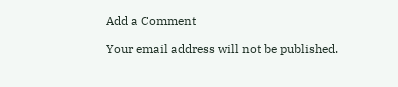Add a Comment

Your email address will not be published.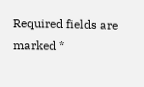Required fields are marked *